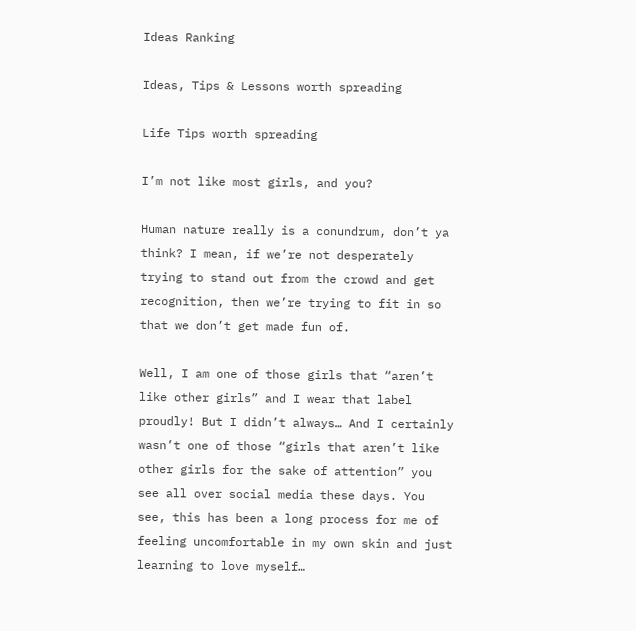Ideas Ranking

Ideas, Tips & Lessons worth spreading

Life Tips worth spreading

I’m not like most girls, and you?

Human nature really is a conundrum, don’t ya think? I mean, if we’re not desperately trying to stand out from the crowd and get recognition, then we’re trying to fit in so that we don’t get made fun of.

Well, I am one of those girls that “aren’t like other girls” and I wear that label proudly! But I didn’t always… And I certainly wasn’t one of those “girls that aren’t like other girls for the sake of attention” you see all over social media these days. You see, this has been a long process for me of feeling uncomfortable in my own skin and just learning to love myself…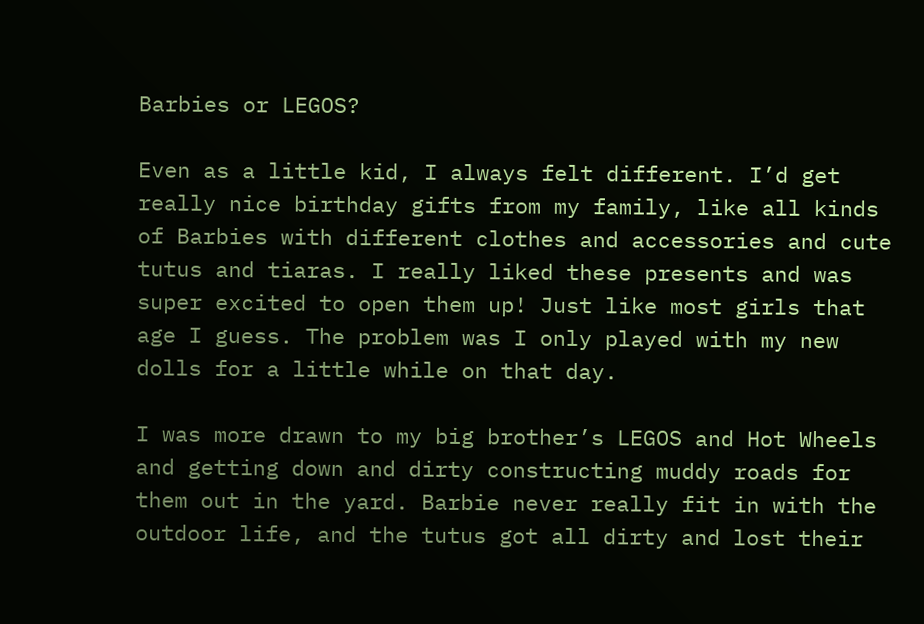Barbies or LEGOS?

Even as a little kid, I always felt different. I’d get really nice birthday gifts from my family, like all kinds of Barbies with different clothes and accessories and cute tutus and tiaras. I really liked these presents and was super excited to open them up! Just like most girls that age I guess. The problem was I only played with my new dolls for a little while on that day.

I was more drawn to my big brother’s LEGOS and Hot Wheels and getting down and dirty constructing muddy roads for them out in the yard. Barbie never really fit in with the outdoor life, and the tutus got all dirty and lost their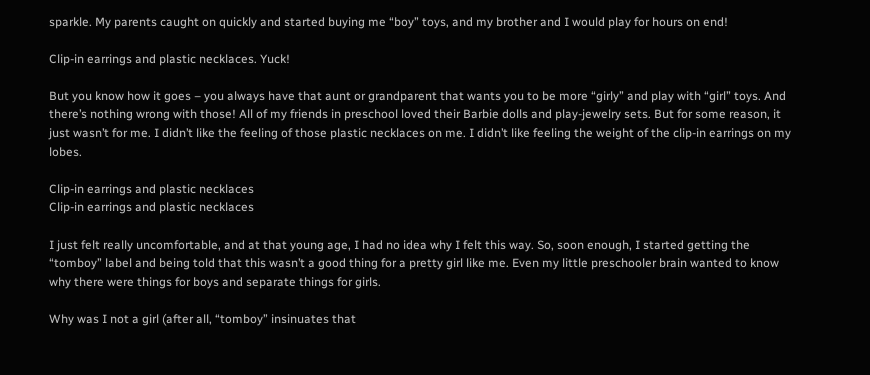sparkle. My parents caught on quickly and started buying me “boy” toys, and my brother and I would play for hours on end!

Clip-in earrings and plastic necklaces. Yuck!

But you know how it goes – you always have that aunt or grandparent that wants you to be more “girly” and play with “girl” toys. And there’s nothing wrong with those! All of my friends in preschool loved their Barbie dolls and play-jewelry sets. But for some reason, it just wasn’t for me. I didn’t like the feeling of those plastic necklaces on me. I didn’t like feeling the weight of the clip-in earrings on my lobes.

Clip-in earrings and plastic necklaces
Clip-in earrings and plastic necklaces

I just felt really uncomfortable, and at that young age, I had no idea why I felt this way. So, soon enough, I started getting the “tomboy” label and being told that this wasn’t a good thing for a pretty girl like me. Even my little preschooler brain wanted to know why there were things for boys and separate things for girls.

Why was I not a girl (after all, “tomboy” insinuates that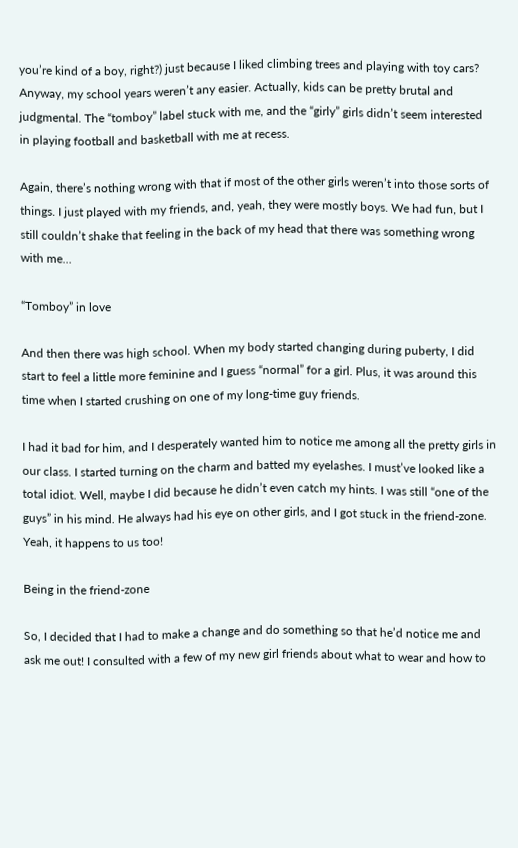you’re kind of a boy, right?) just because I liked climbing trees and playing with toy cars? Anyway, my school years weren’t any easier. Actually, kids can be pretty brutal and judgmental. The “tomboy” label stuck with me, and the “girly” girls didn’t seem interested in playing football and basketball with me at recess.

Again, there’s nothing wrong with that if most of the other girls weren’t into those sorts of things. I just played with my friends, and, yeah, they were mostly boys. We had fun, but I still couldn’t shake that feeling in the back of my head that there was something wrong with me…

“Tomboy” in love

And then there was high school. When my body started changing during puberty, I did start to feel a little more feminine and I guess “normal” for a girl. Plus, it was around this time when I started crushing on one of my long-time guy friends.

I had it bad for him, and I desperately wanted him to notice me among all the pretty girls in our class. I started turning on the charm and batted my eyelashes. I must’ve looked like a total idiot. Well, maybe I did because he didn’t even catch my hints. I was still “one of the guys” in his mind. He always had his eye on other girls, and I got stuck in the friend-zone. Yeah, it happens to us too!

Being in the friend-zone

So, I decided that I had to make a change and do something so that he’d notice me and ask me out! I consulted with a few of my new girl friends about what to wear and how to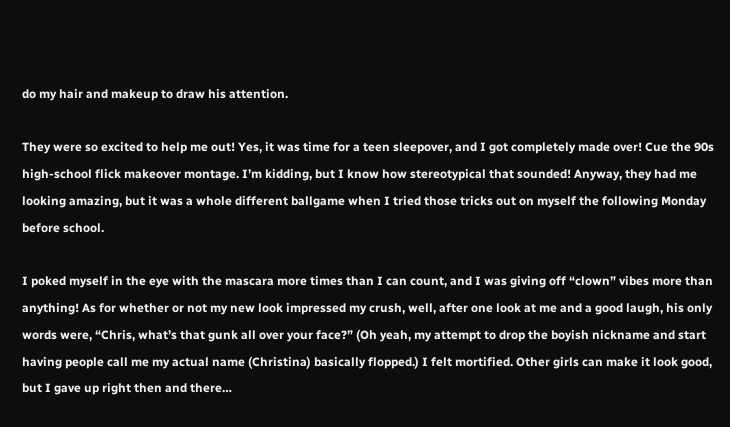do my hair and makeup to draw his attention.

They were so excited to help me out! Yes, it was time for a teen sleepover, and I got completely made over! Cue the 90s high-school flick makeover montage. I’m kidding, but I know how stereotypical that sounded! Anyway, they had me looking amazing, but it was a whole different ballgame when I tried those tricks out on myself the following Monday before school.

I poked myself in the eye with the mascara more times than I can count, and I was giving off “clown” vibes more than anything! As for whether or not my new look impressed my crush, well, after one look at me and a good laugh, his only words were, “Chris, what’s that gunk all over your face?” (Oh yeah, my attempt to drop the boyish nickname and start having people call me my actual name (Christina) basically flopped.) I felt mortified. Other girls can make it look good, but I gave up right then and there…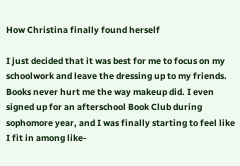How Christina finally found herself

I just decided that it was best for me to focus on my schoolwork and leave the dressing up to my friends. Books never hurt me the way makeup did. I even signed up for an afterschool Book Club during sophomore year, and I was finally starting to feel like I fit in among like-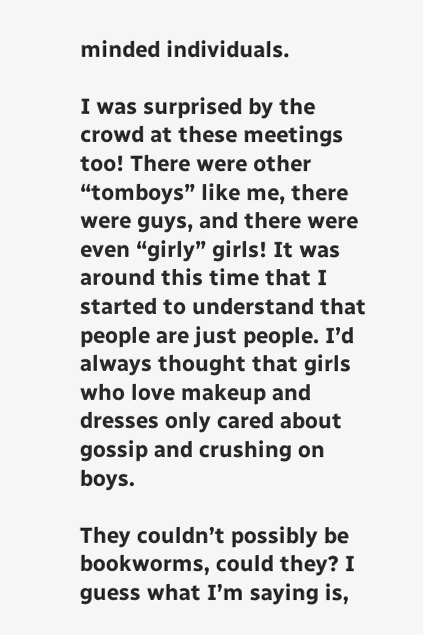minded individuals.

I was surprised by the crowd at these meetings too! There were other “tomboys” like me, there were guys, and there were even “girly” girls! It was around this time that I started to understand that people are just people. I’d always thought that girls who love makeup and dresses only cared about gossip and crushing on boys.

They couldn’t possibly be bookworms, could they? I guess what I’m saying is,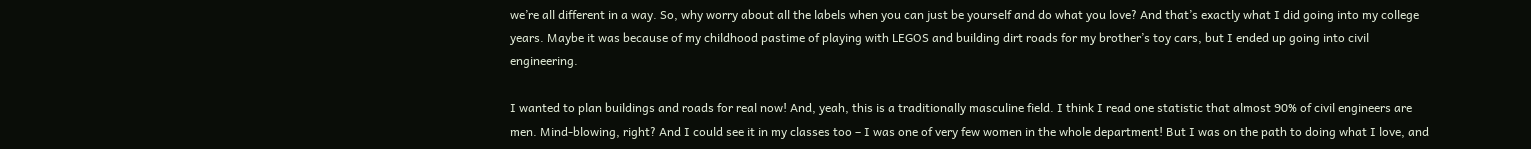we’re all different in a way. So, why worry about all the labels when you can just be yourself and do what you love? And that’s exactly what I did going into my college years. Maybe it was because of my childhood pastime of playing with LEGOS and building dirt roads for my brother’s toy cars, but I ended up going into civil engineering.

I wanted to plan buildings and roads for real now! And, yeah, this is a traditionally masculine field. I think I read one statistic that almost 90% of civil engineers are men. Mind-blowing, right? And I could see it in my classes too – I was one of very few women in the whole department! But I was on the path to doing what I love, and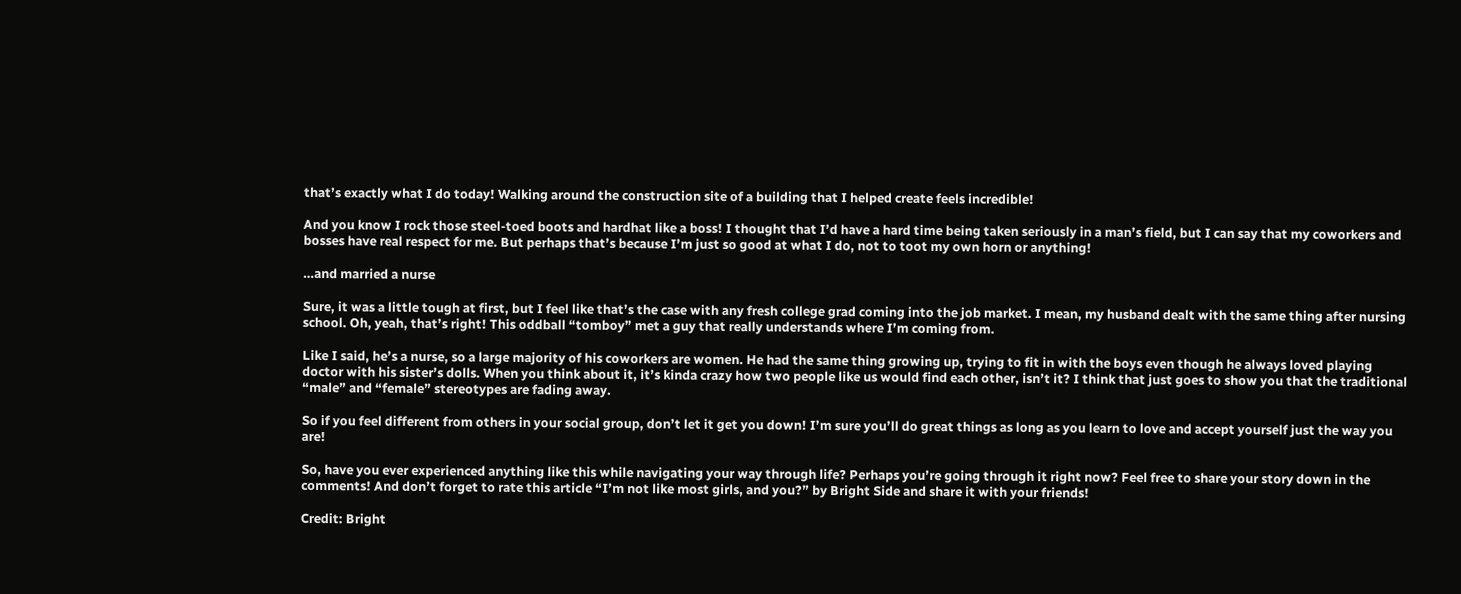that’s exactly what I do today! Walking around the construction site of a building that I helped create feels incredible!

And you know I rock those steel-toed boots and hardhat like a boss! I thought that I’d have a hard time being taken seriously in a man’s field, but I can say that my coworkers and bosses have real respect for me. But perhaps that’s because I’m just so good at what I do, not to toot my own horn or anything!

…and married a nurse

Sure, it was a little tough at first, but I feel like that’s the case with any fresh college grad coming into the job market. I mean, my husband dealt with the same thing after nursing school. Oh, yeah, that’s right! This oddball “tomboy” met a guy that really understands where I’m coming from.

Like I said, he’s a nurse, so a large majority of his coworkers are women. He had the same thing growing up, trying to fit in with the boys even though he always loved playing doctor with his sister’s dolls. When you think about it, it’s kinda crazy how two people like us would find each other, isn’t it? I think that just goes to show you that the traditional “male” and “female” stereotypes are fading away.

So if you feel different from others in your social group, don’t let it get you down! I’m sure you’ll do great things as long as you learn to love and accept yourself just the way you are!

So, have you ever experienced anything like this while navigating your way through life? Perhaps you’re going through it right now? Feel free to share your story down in the comments! And don’t forget to rate this article “I’m not like most girls, and you?” by Bright Side and share it with your friends!

Credit: Bright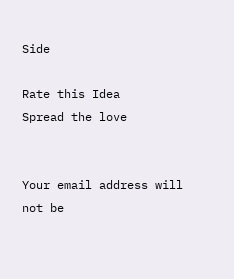Side

Rate this Idea
Spread the love


Your email address will not be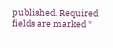published. Required fields are marked *